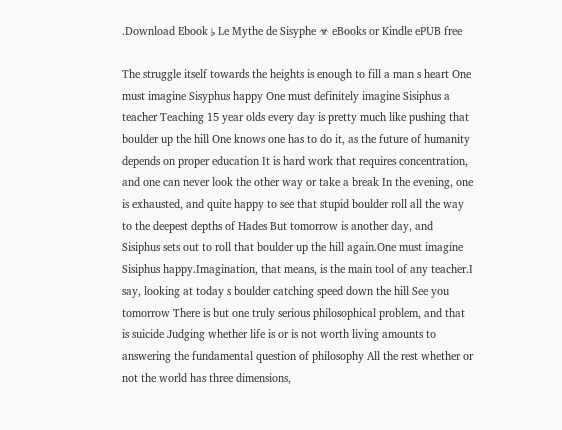.Download Ebook ♭ Le Mythe de Sisyphe ☣ eBooks or Kindle ePUB free

The struggle itself towards the heights is enough to fill a man s heart One must imagine Sisyphus happy One must definitely imagine Sisiphus a teacher Teaching 15 year olds every day is pretty much like pushing that boulder up the hill One knows one has to do it, as the future of humanity depends on proper education It is hard work that requires concentration, and one can never look the other way or take a break In the evening, one is exhausted, and quite happy to see that stupid boulder roll all the way to the deepest depths of Hades But tomorrow is another day, and Sisiphus sets out to roll that boulder up the hill again.One must imagine Sisiphus happy.Imagination, that means, is the main tool of any teacher.I say, looking at today s boulder catching speed down the hill See you tomorrow There is but one truly serious philosophical problem, and that is suicide Judging whether life is or is not worth living amounts to answering the fundamental question of philosophy All the rest whether or not the world has three dimensions,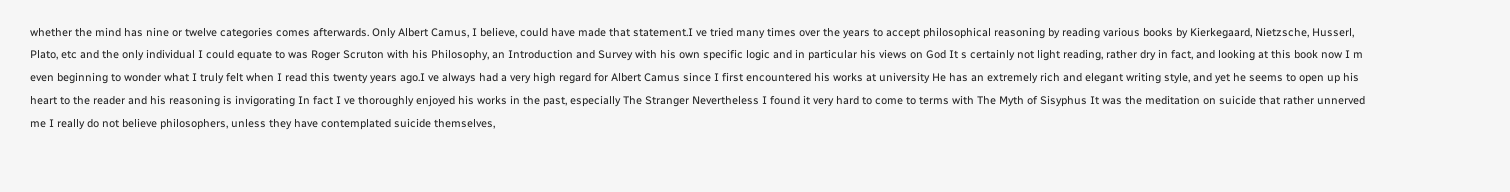whether the mind has nine or twelve categories comes afterwards. Only Albert Camus, I believe, could have made that statement.I ve tried many times over the years to accept philosophical reasoning by reading various books by Kierkegaard, Nietzsche, Husserl, Plato, etc and the only individual I could equate to was Roger Scruton with his Philosophy, an Introduction and Survey with his own specific logic and in particular his views on God It s certainly not light reading, rather dry in fact, and looking at this book now I m even beginning to wonder what I truly felt when I read this twenty years ago.I ve always had a very high regard for Albert Camus since I first encountered his works at university He has an extremely rich and elegant writing style, and yet he seems to open up his heart to the reader and his reasoning is invigorating In fact I ve thoroughly enjoyed his works in the past, especially The Stranger Nevertheless I found it very hard to come to terms with The Myth of Sisyphus It was the meditation on suicide that rather unnerved me I really do not believe philosophers, unless they have contemplated suicide themselves,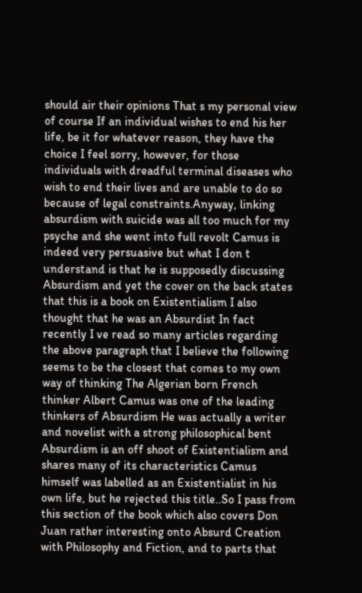should air their opinions That s my personal view of course If an individual wishes to end his her life, be it for whatever reason, they have the choice I feel sorry, however, for those individuals with dreadful terminal diseases who wish to end their lives and are unable to do so because of legal constraints.Anyway, linking absurdism with suicide was all too much for my psyche and she went into full revolt Camus is indeed very persuasive but what I don t understand is that he is supposedly discussing Absurdism and yet the cover on the back states that this is a book on Existentialism I also thought that he was an Absurdist In fact recently I ve read so many articles regarding the above paragraph that I believe the following seems to be the closest that comes to my own way of thinking The Algerian born French thinker Albert Camus was one of the leading thinkers of Absurdism He was actually a writer and novelist with a strong philosophical bent Absurdism is an off shoot of Existentialism and shares many of its characteristics Camus himself was labelled as an Existentialist in his own life, but he rejected this title..So I pass from this section of the book which also covers Don Juan rather interesting onto Absurd Creation with Philosophy and Fiction, and to parts that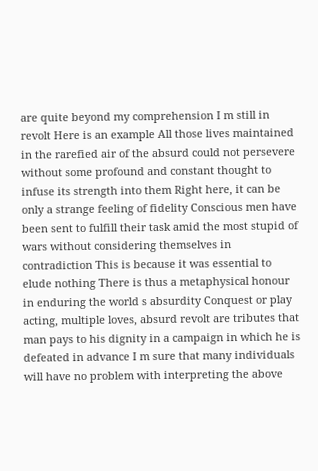are quite beyond my comprehension I m still in revolt Here is an example All those lives maintained in the rarefied air of the absurd could not persevere without some profound and constant thought to infuse its strength into them Right here, it can be only a strange feeling of fidelity Conscious men have been sent to fulfill their task amid the most stupid of wars without considering themselves in contradiction This is because it was essential to elude nothing There is thus a metaphysical honour in enduring the world s absurdity Conquest or play acting, multiple loves, absurd revolt are tributes that man pays to his dignity in a campaign in which he is defeated in advance I m sure that many individuals will have no problem with interpreting the above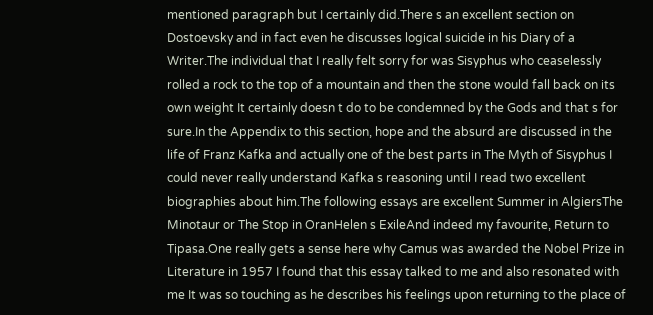mentioned paragraph but I certainly did.There s an excellent section on Dostoevsky and in fact even he discusses logical suicide in his Diary of a Writer.The individual that I really felt sorry for was Sisyphus who ceaselessly rolled a rock to the top of a mountain and then the stone would fall back on its own weight It certainly doesn t do to be condemned by the Gods and that s for sure.In the Appendix to this section, hope and the absurd are discussed in the life of Franz Kafka and actually one of the best parts in The Myth of Sisyphus I could never really understand Kafka s reasoning until I read two excellent biographies about him.The following essays are excellent Summer in AlgiersThe Minotaur or The Stop in OranHelen s ExileAnd indeed my favourite, Return to Tipasa.One really gets a sense here why Camus was awarded the Nobel Prize in Literature in 1957 I found that this essay talked to me and also resonated with me It was so touching as he describes his feelings upon returning to the place of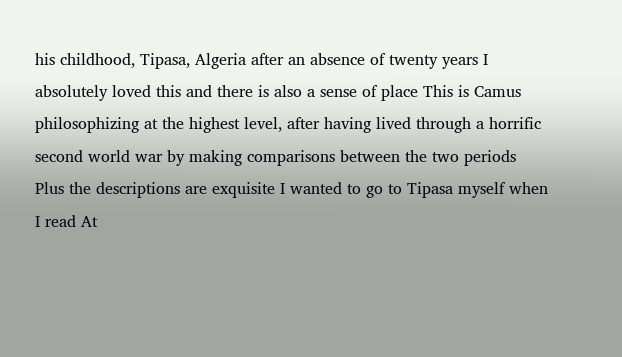his childhood, Tipasa, Algeria after an absence of twenty years I absolutely loved this and there is also a sense of place This is Camus philosophizing at the highest level, after having lived through a horrific second world war by making comparisons between the two periods Plus the descriptions are exquisite I wanted to go to Tipasa myself when I read At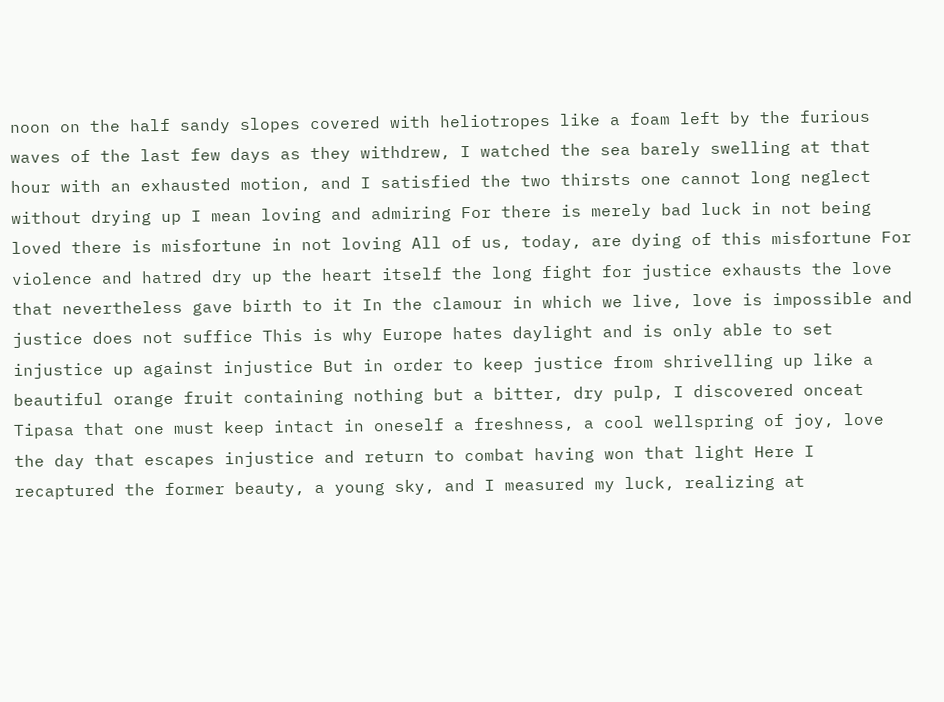noon on the half sandy slopes covered with heliotropes like a foam left by the furious waves of the last few days as they withdrew, I watched the sea barely swelling at that hour with an exhausted motion, and I satisfied the two thirsts one cannot long neglect without drying up I mean loving and admiring For there is merely bad luck in not being loved there is misfortune in not loving All of us, today, are dying of this misfortune For violence and hatred dry up the heart itself the long fight for justice exhausts the love that nevertheless gave birth to it In the clamour in which we live, love is impossible and justice does not suffice This is why Europe hates daylight and is only able to set injustice up against injustice But in order to keep justice from shrivelling up like a beautiful orange fruit containing nothing but a bitter, dry pulp, I discovered onceat Tipasa that one must keep intact in oneself a freshness, a cool wellspring of joy, love the day that escapes injustice and return to combat having won that light Here I recaptured the former beauty, a young sky, and I measured my luck, realizing at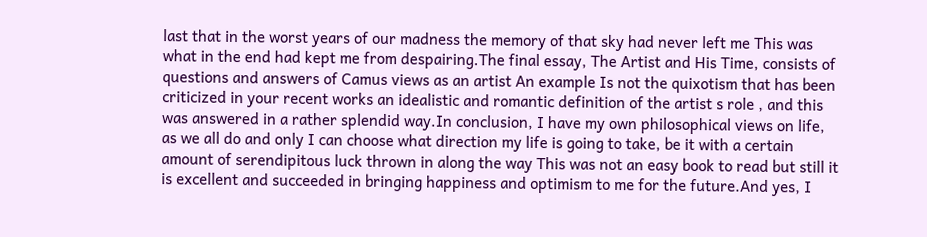last that in the worst years of our madness the memory of that sky had never left me This was what in the end had kept me from despairing.The final essay, The Artist and His Time, consists of questions and answers of Camus views as an artist An example Is not the quixotism that has been criticized in your recent works an idealistic and romantic definition of the artist s role , and this was answered in a rather splendid way.In conclusion, I have my own philosophical views on life, as we all do and only I can choose what direction my life is going to take, be it with a certain amount of serendipitous luck thrown in along the way This was not an easy book to read but still it is excellent and succeeded in bringing happiness and optimism to me for the future.And yes, I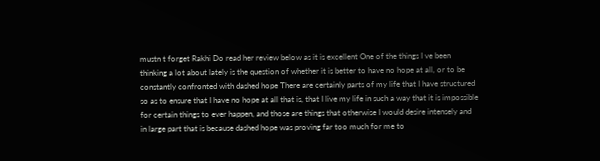mustn t forget Rakhi Do read her review below as it is excellent One of the things I ve been thinking a lot about lately is the question of whether it is better to have no hope at all, or to be constantly confronted with dashed hope There are certainly parts of my life that I have structured so as to ensure that I have no hope at all that is, that I live my life in such a way that it is impossible for certain things to ever happen, and those are things that otherwise I would desire intensely and in large part that is because dashed hope was proving far too much for me to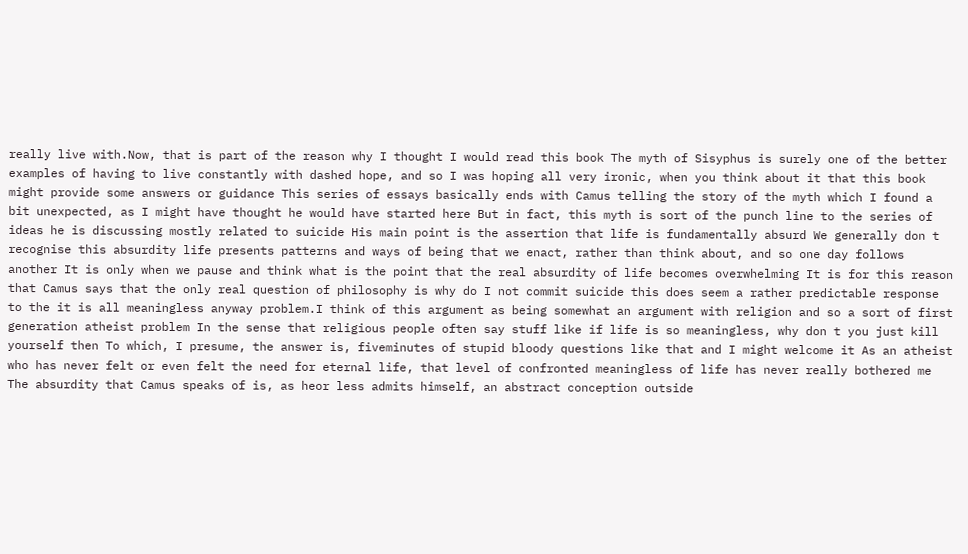really live with.Now, that is part of the reason why I thought I would read this book The myth of Sisyphus is surely one of the better examples of having to live constantly with dashed hope, and so I was hoping all very ironic, when you think about it that this book might provide some answers or guidance This series of essays basically ends with Camus telling the story of the myth which I found a bit unexpected, as I might have thought he would have started here But in fact, this myth is sort of the punch line to the series of ideas he is discussing mostly related to suicide His main point is the assertion that life is fundamentally absurd We generally don t recognise this absurdity life presents patterns and ways of being that we enact, rather than think about, and so one day follows another It is only when we pause and think what is the point that the real absurdity of life becomes overwhelming It is for this reason that Camus says that the only real question of philosophy is why do I not commit suicide this does seem a rather predictable response to the it is all meaningless anyway problem.I think of this argument as being somewhat an argument with religion and so a sort of first generation atheist problem In the sense that religious people often say stuff like if life is so meaningless, why don t you just kill yourself then To which, I presume, the answer is, fiveminutes of stupid bloody questions like that and I might welcome it As an atheist who has never felt or even felt the need for eternal life, that level of confronted meaningless of life has never really bothered me The absurdity that Camus speaks of is, as heor less admits himself, an abstract conception outside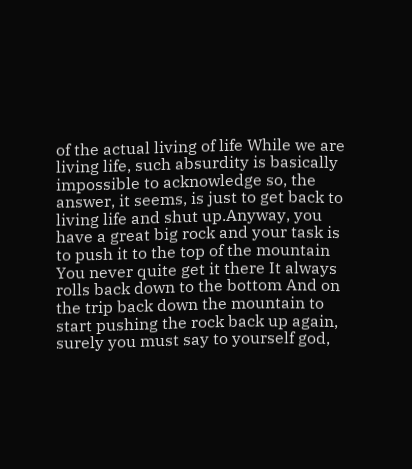of the actual living of life While we are living life, such absurdity is basically impossible to acknowledge so, the answer, it seems, is just to get back to living life and shut up.Anyway, you have a great big rock and your task is to push it to the top of the mountain You never quite get it there It always rolls back down to the bottom And on the trip back down the mountain to start pushing the rock back up again, surely you must say to yourself god,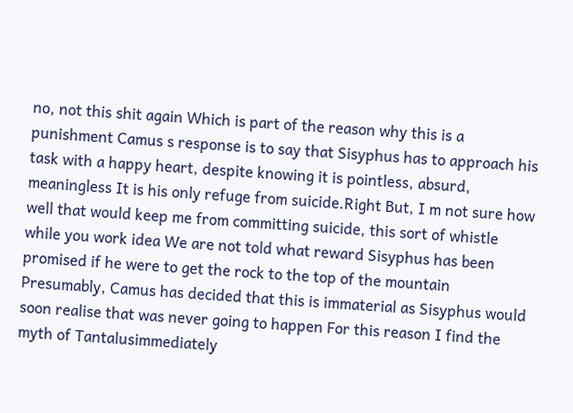no, not this shit again Which is part of the reason why this is a punishment Camus s response is to say that Sisyphus has to approach his task with a happy heart, despite knowing it is pointless, absurd, meaningless It is his only refuge from suicide.Right But, I m not sure how well that would keep me from committing suicide, this sort of whistle while you work idea We are not told what reward Sisyphus has been promised if he were to get the rock to the top of the mountain Presumably, Camus has decided that this is immaterial as Sisyphus would soon realise that was never going to happen For this reason I find the myth of Tantalusimmediately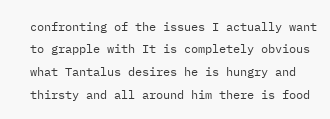confronting of the issues I actually want to grapple with It is completely obvious what Tantalus desires he is hungry and thirsty and all around him there is food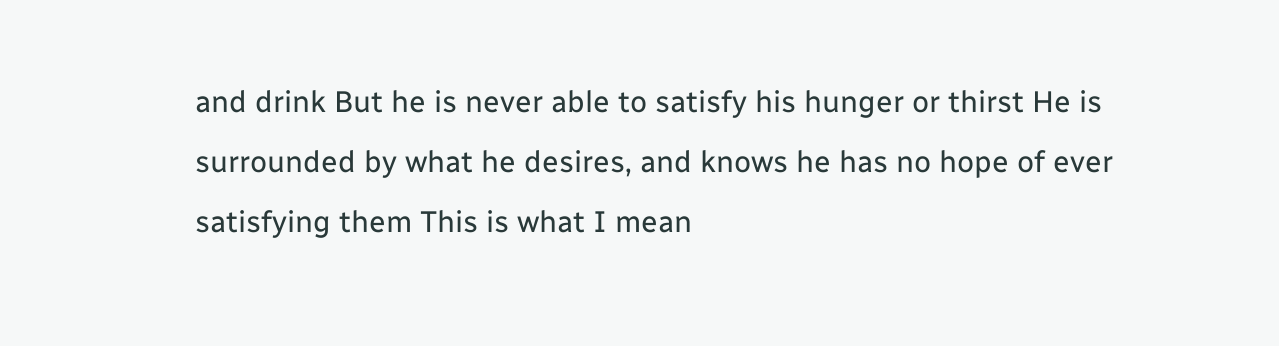and drink But he is never able to satisfy his hunger or thirst He is surrounded by what he desires, and knows he has no hope of ever satisfying them This is what I mean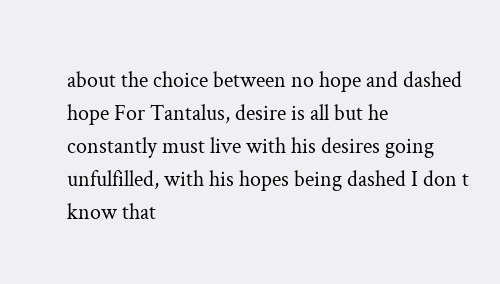about the choice between no hope and dashed hope For Tantalus, desire is all but he constantly must live with his desires going unfulfilled, with his hopes being dashed I don t know that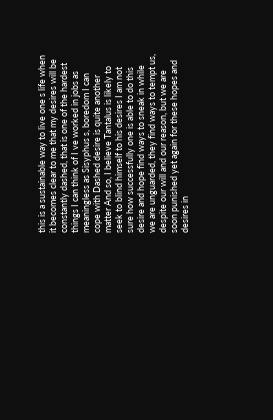this is a sustainable way to live one s life when it becomes clear to me that my desires will be constantly dashed, that is one of the hardest things I can think of I ve worked in jobs as meaningless as Sisyphus s, boredom I can cope with Dashed desire is quite another matter And so, I believe Tantalus is likely to seek to blind himself to his desires I am not sure how successfully one is able to do this desire and hope find ways to sneak in while we are unguarded, they find ways to tempt us, despite our will and our reason, but we are soon punished yet again for these hopes and desires in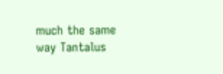much the same way Tantalus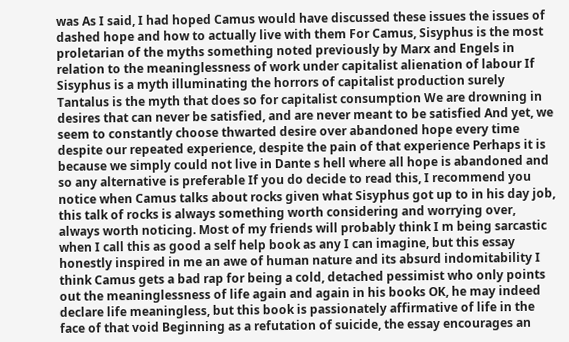was As I said, I had hoped Camus would have discussed these issues the issues of dashed hope and how to actually live with them For Camus, Sisyphus is the most proletarian of the myths something noted previously by Marx and Engels in relation to the meaninglessness of work under capitalist alienation of labour If Sisyphus is a myth illuminating the horrors of capitalist production surely Tantalus is the myth that does so for capitalist consumption We are drowning in desires that can never be satisfied, and are never meant to be satisfied And yet, we seem to constantly choose thwarted desire over abandoned hope every time despite our repeated experience, despite the pain of that experience Perhaps it is because we simply could not live in Dante s hell where all hope is abandoned and so any alternative is preferable If you do decide to read this, I recommend you notice when Camus talks about rocks given what Sisyphus got up to in his day job, this talk of rocks is always something worth considering and worrying over, always worth noticing. Most of my friends will probably think I m being sarcastic when I call this as good a self help book as any I can imagine, but this essay honestly inspired in me an awe of human nature and its absurd indomitability I think Camus gets a bad rap for being a cold, detached pessimist who only points out the meaninglessness of life again and again in his books OK, he may indeed declare life meaningless, but this book is passionately affirmative of life in the face of that void Beginning as a refutation of suicide, the essay encourages an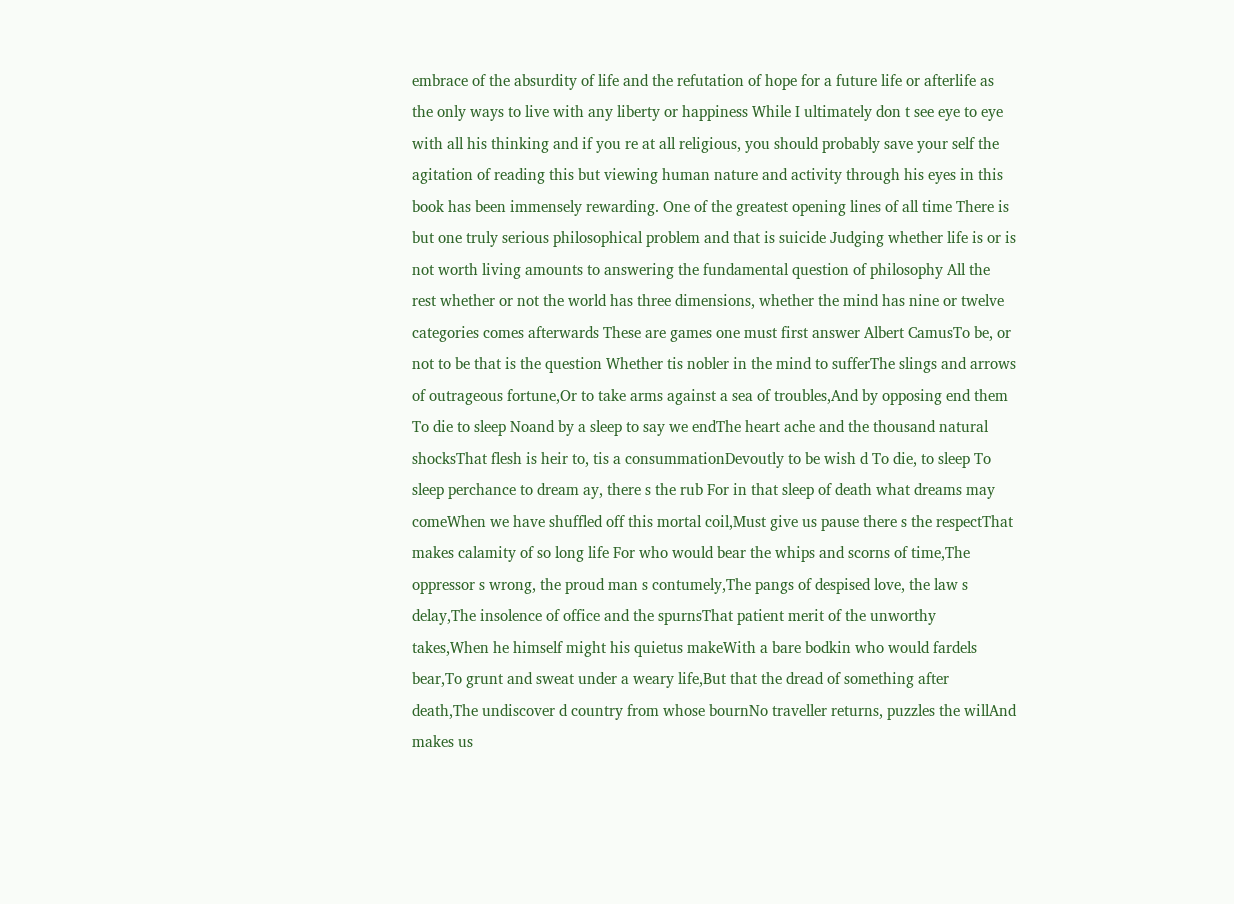embrace of the absurdity of life and the refutation of hope for a future life or afterlife as the only ways to live with any liberty or happiness While I ultimately don t see eye to eye with all his thinking and if you re at all religious, you should probably save your self the agitation of reading this but viewing human nature and activity through his eyes in this book has been immensely rewarding. One of the greatest opening lines of all time There is but one truly serious philosophical problem and that is suicide Judging whether life is or is not worth living amounts to answering the fundamental question of philosophy All the rest whether or not the world has three dimensions, whether the mind has nine or twelve categories comes afterwards These are games one must first answer Albert CamusTo be, or not to be that is the question Whether tis nobler in the mind to sufferThe slings and arrows of outrageous fortune,Or to take arms against a sea of troubles,And by opposing end them To die to sleep Noand by a sleep to say we endThe heart ache and the thousand natural shocksThat flesh is heir to, tis a consummationDevoutly to be wish d To die, to sleep To sleep perchance to dream ay, there s the rub For in that sleep of death what dreams may comeWhen we have shuffled off this mortal coil,Must give us pause there s the respectThat makes calamity of so long life For who would bear the whips and scorns of time,The oppressor s wrong, the proud man s contumely,The pangs of despised love, the law s delay,The insolence of office and the spurnsThat patient merit of the unworthy takes,When he himself might his quietus makeWith a bare bodkin who would fardels bear,To grunt and sweat under a weary life,But that the dread of something after death,The undiscover d country from whose bournNo traveller returns, puzzles the willAnd makes us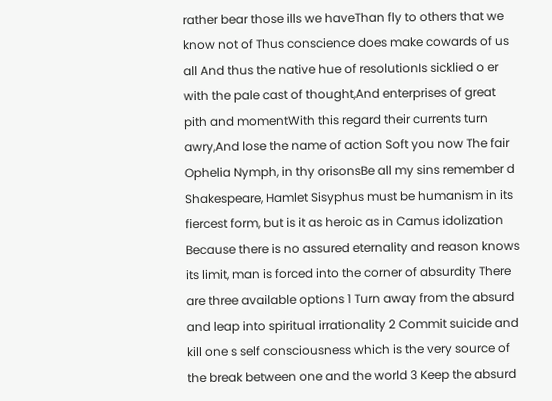rather bear those ills we haveThan fly to others that we know not of Thus conscience does make cowards of us all And thus the native hue of resolutionIs sicklied o er with the pale cast of thought,And enterprises of great pith and momentWith this regard their currents turn awry,And lose the name of action Soft you now The fair Ophelia Nymph, in thy orisonsBe all my sins remember d Shakespeare, Hamlet Sisyphus must be humanism in its fiercest form, but is it as heroic as in Camus idolization Because there is no assured eternality and reason knows its limit, man is forced into the corner of absurdity There are three available options 1 Turn away from the absurd and leap into spiritual irrationality 2 Commit suicide and kill one s self consciousness which is the very source of the break between one and the world 3 Keep the absurd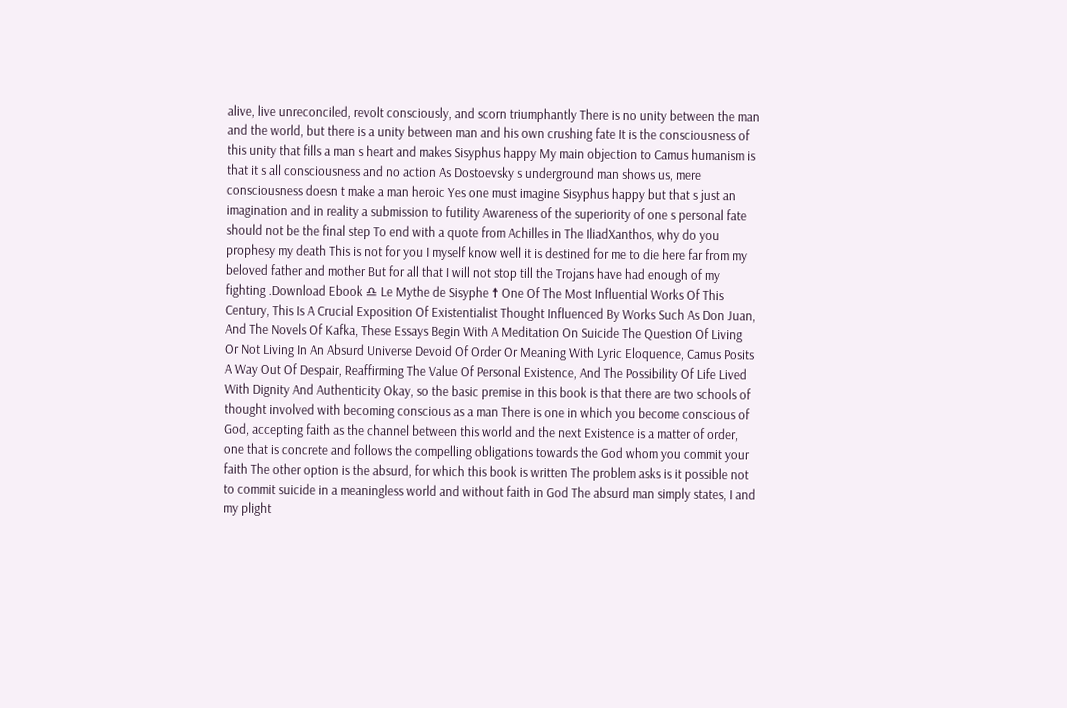alive, live unreconciled, revolt consciously, and scorn triumphantly There is no unity between the man and the world, but there is a unity between man and his own crushing fate It is the consciousness of this unity that fills a man s heart and makes Sisyphus happy My main objection to Camus humanism is that it s all consciousness and no action As Dostoevsky s underground man shows us, mere consciousness doesn t make a man heroic Yes one must imagine Sisyphus happy but that s just an imagination and in reality a submission to futility Awareness of the superiority of one s personal fate should not be the final step To end with a quote from Achilles in The IliadXanthos, why do you prophesy my death This is not for you I myself know well it is destined for me to die here far from my beloved father and mother But for all that I will not stop till the Trojans have had enough of my fighting .Download Ebook ♎ Le Mythe de Sisyphe ☨ One Of The Most Influential Works Of This Century, This Is A Crucial Exposition Of Existentialist Thought Influenced By Works Such As Don Juan, And The Novels Of Kafka, These Essays Begin With A Meditation On Suicide The Question Of Living Or Not Living In An Absurd Universe Devoid Of Order Or Meaning With Lyric Eloquence, Camus Posits A Way Out Of Despair, Reaffirming The Value Of Personal Existence, And The Possibility Of Life Lived With Dignity And Authenticity Okay, so the basic premise in this book is that there are two schools of thought involved with becoming conscious as a man There is one in which you become conscious of God, accepting faith as the channel between this world and the next Existence is a matter of order, one that is concrete and follows the compelling obligations towards the God whom you commit your faith The other option is the absurd, for which this book is written The problem asks is it possible not to commit suicide in a meaningless world and without faith in God The absurd man simply states, I and my plight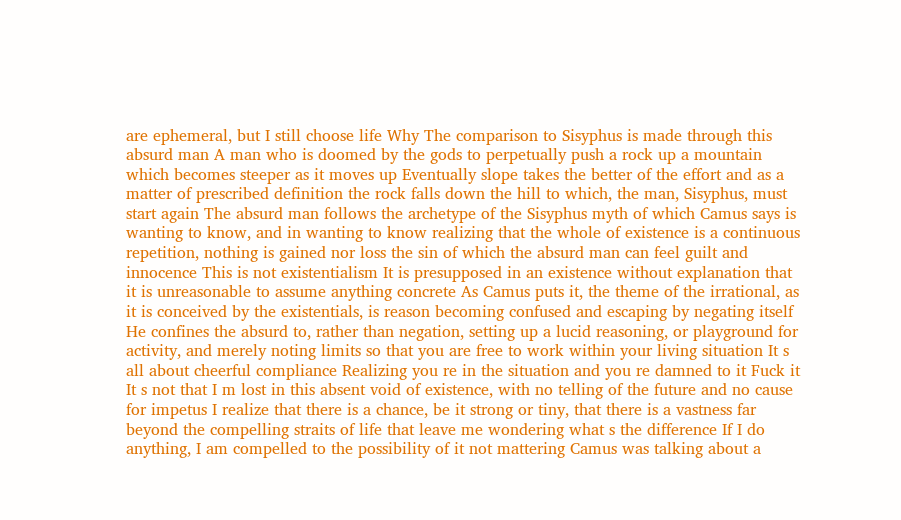are ephemeral, but I still choose life Why The comparison to Sisyphus is made through this absurd man A man who is doomed by the gods to perpetually push a rock up a mountain which becomes steeper as it moves up Eventually slope takes the better of the effort and as a matter of prescribed definition the rock falls down the hill to which, the man, Sisyphus, must start again The absurd man follows the archetype of the Sisyphus myth of which Camus says is wanting to know, and in wanting to know realizing that the whole of existence is a continuous repetition, nothing is gained nor loss the sin of which the absurd man can feel guilt and innocence This is not existentialism It is presupposed in an existence without explanation that it is unreasonable to assume anything concrete As Camus puts it, the theme of the irrational, as it is conceived by the existentials, is reason becoming confused and escaping by negating itself He confines the absurd to, rather than negation, setting up a lucid reasoning, or playground for activity, and merely noting limits so that you are free to work within your living situation It s all about cheerful compliance Realizing you re in the situation and you re damned to it Fuck it It s not that I m lost in this absent void of existence, with no telling of the future and no cause for impetus I realize that there is a chance, be it strong or tiny, that there is a vastness far beyond the compelling straits of life that leave me wondering what s the difference If I do anything, I am compelled to the possibility of it not mattering Camus was talking about a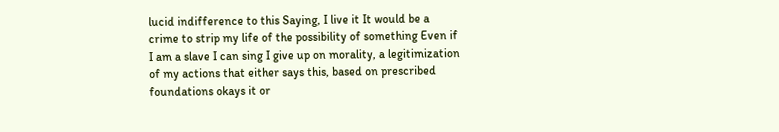lucid indifference to this Saying, I live it It would be a crime to strip my life of the possibility of something Even if I am a slave I can sing I give up on morality, a legitimization of my actions that either says this, based on prescribed foundations okays it or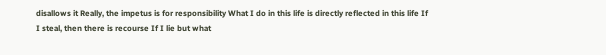disallows it Really, the impetus is for responsibility What I do in this life is directly reflected in this life If I steal, then there is recourse If I lie but what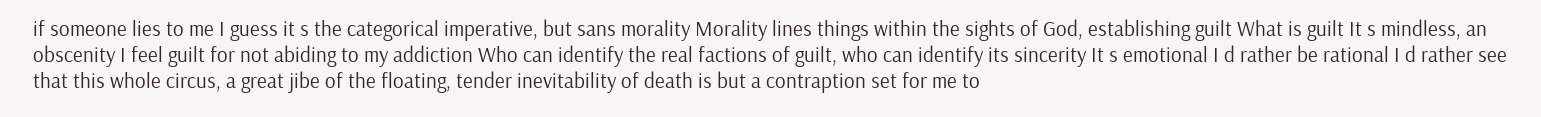if someone lies to me I guess it s the categorical imperative, but sans morality Morality lines things within the sights of God, establishing guilt What is guilt It s mindless, an obscenity I feel guilt for not abiding to my addiction Who can identify the real factions of guilt, who can identify its sincerity It s emotional I d rather be rational I d rather see that this whole circus, a great jibe of the floating, tender inevitability of death is but a contraption set for me to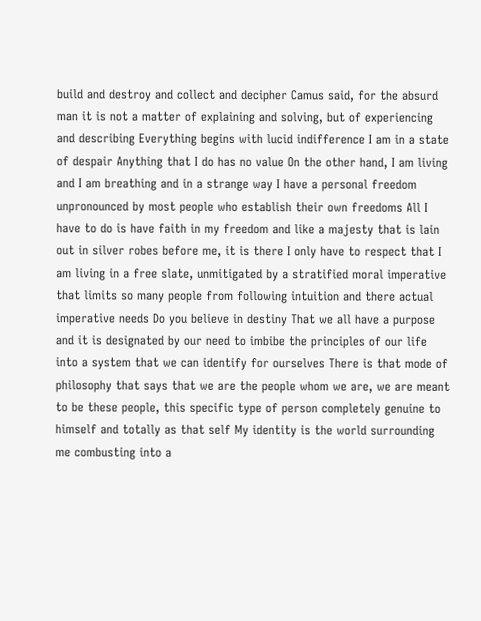build and destroy and collect and decipher Camus said, for the absurd man it is not a matter of explaining and solving, but of experiencing and describing Everything begins with lucid indifference I am in a state of despair Anything that I do has no value On the other hand, I am living and I am breathing and in a strange way I have a personal freedom unpronounced by most people who establish their own freedoms All I have to do is have faith in my freedom and like a majesty that is lain out in silver robes before me, it is there I only have to respect that I am living in a free slate, unmitigated by a stratified moral imperative that limits so many people from following intuition and there actual imperative needs Do you believe in destiny That we all have a purpose and it is designated by our need to imbibe the principles of our life into a system that we can identify for ourselves There is that mode of philosophy that says that we are the people whom we are, we are meant to be these people, this specific type of person completely genuine to himself and totally as that self My identity is the world surrounding me combusting into a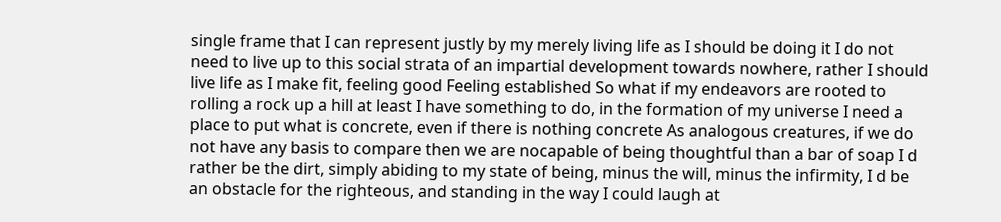single frame that I can represent justly by my merely living life as I should be doing it I do not need to live up to this social strata of an impartial development towards nowhere, rather I should live life as I make fit, feeling good Feeling established So what if my endeavors are rooted to rolling a rock up a hill at least I have something to do, in the formation of my universe I need a place to put what is concrete, even if there is nothing concrete As analogous creatures, if we do not have any basis to compare then we are nocapable of being thoughtful than a bar of soap I d rather be the dirt, simply abiding to my state of being, minus the will, minus the infirmity, I d be an obstacle for the righteous, and standing in the way I could laugh at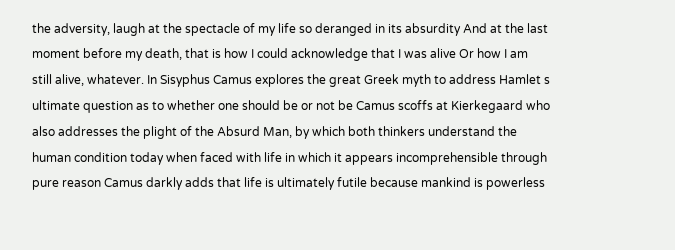the adversity, laugh at the spectacle of my life so deranged in its absurdity And at the last moment before my death, that is how I could acknowledge that I was alive Or how I am still alive, whatever. In Sisyphus Camus explores the great Greek myth to address Hamlet s ultimate question as to whether one should be or not be Camus scoffs at Kierkegaard who also addresses the plight of the Absurd Man, by which both thinkers understand the human condition today when faced with life in which it appears incomprehensible through pure reason Camus darkly adds that life is ultimately futile because mankind is powerless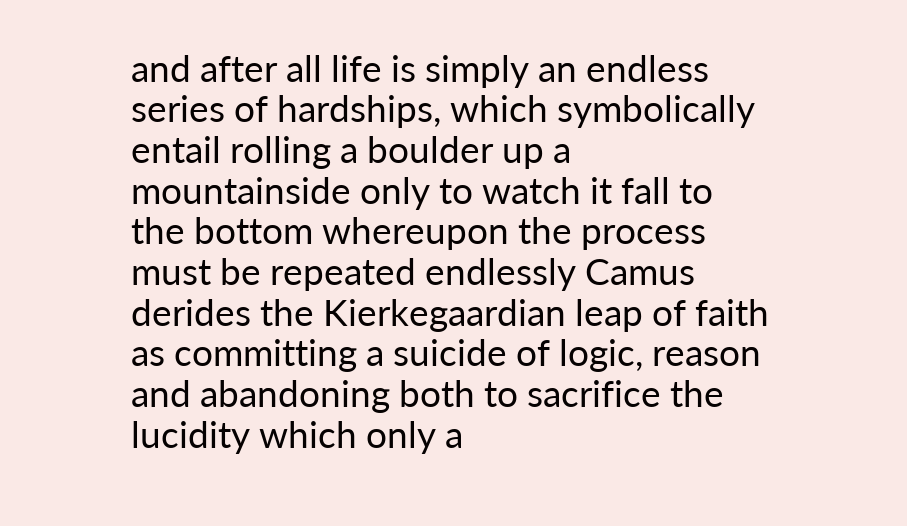and after all life is simply an endless series of hardships, which symbolically entail rolling a boulder up a mountainside only to watch it fall to the bottom whereupon the process must be repeated endlessly Camus derides the Kierkegaardian leap of faith as committing a suicide of logic, reason and abandoning both to sacrifice the lucidity which only a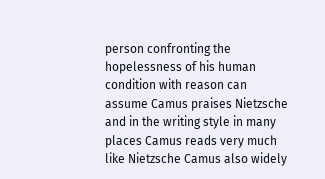person confronting the hopelessness of his human condition with reason can assume Camus praises Nietzsche and in the writing style in many places Camus reads very much like Nietzsche Camus also widely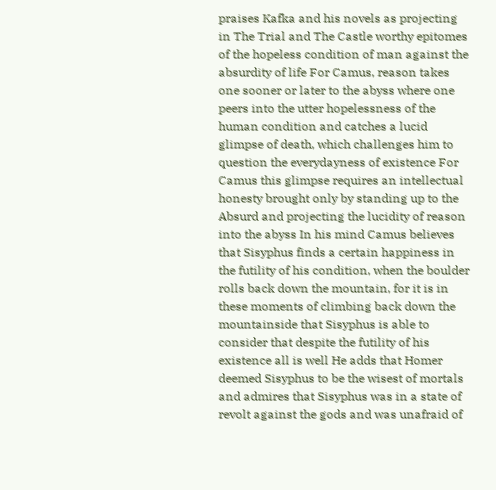praises Kafka and his novels as projecting in The Trial and The Castle worthy epitomes of the hopeless condition of man against the absurdity of life For Camus, reason takes one sooner or later to the abyss where one peers into the utter hopelessness of the human condition and catches a lucid glimpse of death, which challenges him to question the everydayness of existence For Camus this glimpse requires an intellectual honesty brought only by standing up to the Absurd and projecting the lucidity of reason into the abyss In his mind Camus believes that Sisyphus finds a certain happiness in the futility of his condition, when the boulder rolls back down the mountain, for it is in these moments of climbing back down the mountainside that Sisyphus is able to consider that despite the futility of his existence all is well He adds that Homer deemed Sisyphus to be the wisest of mortals and admires that Sisyphus was in a state of revolt against the gods and was unafraid of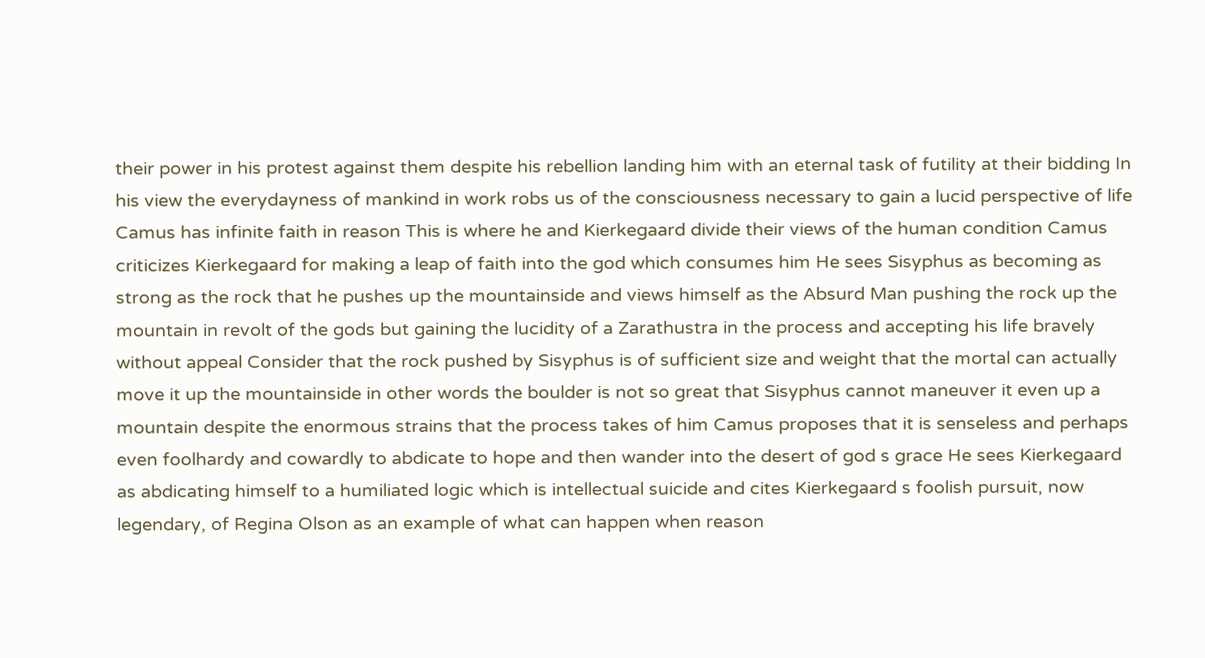their power in his protest against them despite his rebellion landing him with an eternal task of futility at their bidding In his view the everydayness of mankind in work robs us of the consciousness necessary to gain a lucid perspective of life Camus has infinite faith in reason This is where he and Kierkegaard divide their views of the human condition Camus criticizes Kierkegaard for making a leap of faith into the god which consumes him He sees Sisyphus as becoming as strong as the rock that he pushes up the mountainside and views himself as the Absurd Man pushing the rock up the mountain in revolt of the gods but gaining the lucidity of a Zarathustra in the process and accepting his life bravely without appeal Consider that the rock pushed by Sisyphus is of sufficient size and weight that the mortal can actually move it up the mountainside in other words the boulder is not so great that Sisyphus cannot maneuver it even up a mountain despite the enormous strains that the process takes of him Camus proposes that it is senseless and perhaps even foolhardy and cowardly to abdicate to hope and then wander into the desert of god s grace He sees Kierkegaard as abdicating himself to a humiliated logic which is intellectual suicide and cites Kierkegaard s foolish pursuit, now legendary, of Regina Olson as an example of what can happen when reason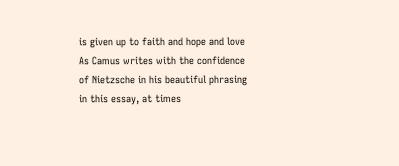is given up to faith and hope and love As Camus writes with the confidence of Nietzsche in his beautiful phrasing in this essay, at times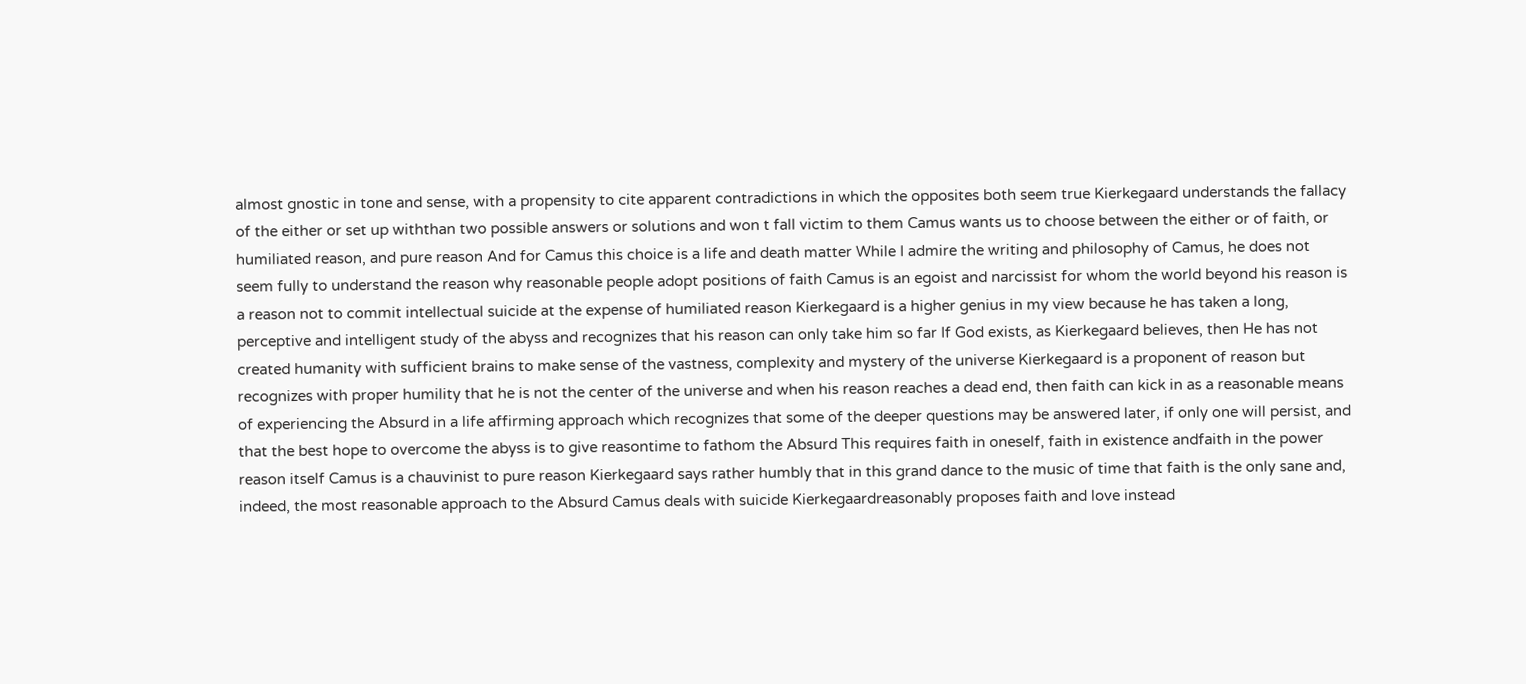almost gnostic in tone and sense, with a propensity to cite apparent contradictions in which the opposites both seem true Kierkegaard understands the fallacy of the either or set up withthan two possible answers or solutions and won t fall victim to them Camus wants us to choose between the either or of faith, or humiliated reason, and pure reason And for Camus this choice is a life and death matter While I admire the writing and philosophy of Camus, he does not seem fully to understand the reason why reasonable people adopt positions of faith Camus is an egoist and narcissist for whom the world beyond his reason is a reason not to commit intellectual suicide at the expense of humiliated reason Kierkegaard is a higher genius in my view because he has taken a long, perceptive and intelligent study of the abyss and recognizes that his reason can only take him so far If God exists, as Kierkegaard believes, then He has not created humanity with sufficient brains to make sense of the vastness, complexity and mystery of the universe Kierkegaard is a proponent of reason but recognizes with proper humility that he is not the center of the universe and when his reason reaches a dead end, then faith can kick in as a reasonable means of experiencing the Absurd in a life affirming approach which recognizes that some of the deeper questions may be answered later, if only one will persist, and that the best hope to overcome the abyss is to give reasontime to fathom the Absurd This requires faith in oneself, faith in existence andfaith in the power reason itself Camus is a chauvinist to pure reason Kierkegaard says rather humbly that in this grand dance to the music of time that faith is the only sane and, indeed, the most reasonable approach to the Absurd Camus deals with suicide Kierkegaardreasonably proposes faith and love instead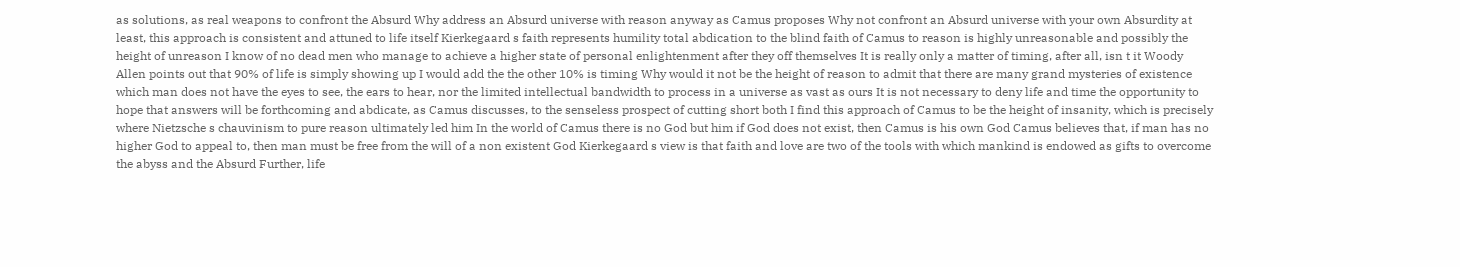as solutions, as real weapons to confront the Absurd Why address an Absurd universe with reason anyway as Camus proposes Why not confront an Absurd universe with your own Absurdity at least, this approach is consistent and attuned to life itself Kierkegaard s faith represents humility total abdication to the blind faith of Camus to reason is highly unreasonable and possibly the height of unreason I know of no dead men who manage to achieve a higher state of personal enlightenment after they off themselves It is really only a matter of timing, after all, isn t it Woody Allen points out that 90% of life is simply showing up I would add the the other 10% is timing Why would it not be the height of reason to admit that there are many grand mysteries of existence which man does not have the eyes to see, the ears to hear, nor the limited intellectual bandwidth to process in a universe as vast as ours It is not necessary to deny life and time the opportunity to hope that answers will be forthcoming and abdicate, as Camus discusses, to the senseless prospect of cutting short both I find this approach of Camus to be the height of insanity, which is precisely where Nietzsche s chauvinism to pure reason ultimately led him In the world of Camus there is no God but him if God does not exist, then Camus is his own God Camus believes that, if man has no higher God to appeal to, then man must be free from the will of a non existent God Kierkegaard s view is that faith and love are two of the tools with which mankind is endowed as gifts to overcome the abyss and the Absurd Further, life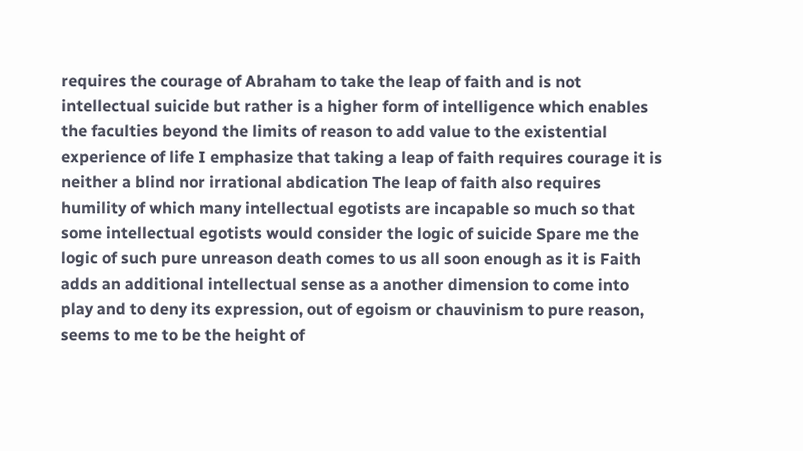requires the courage of Abraham to take the leap of faith and is not intellectual suicide but rather is a higher form of intelligence which enables the faculties beyond the limits of reason to add value to the existential experience of life I emphasize that taking a leap of faith requires courage it is neither a blind nor irrational abdication The leap of faith also requires humility of which many intellectual egotists are incapable so much so that some intellectual egotists would consider the logic of suicide Spare me the logic of such pure unreason death comes to us all soon enough as it is Faith adds an additional intellectual sense as a another dimension to come into play and to deny its expression, out of egoism or chauvinism to pure reason, seems to me to be the height of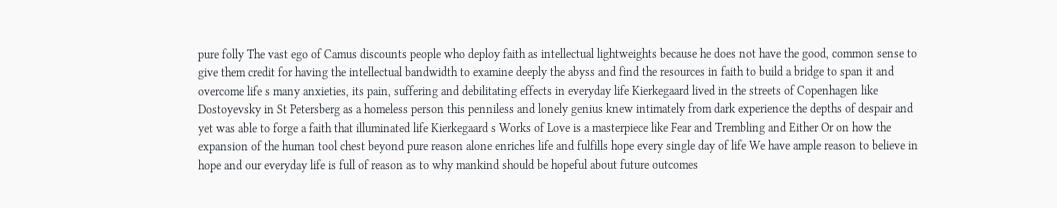pure folly The vast ego of Camus discounts people who deploy faith as intellectual lightweights because he does not have the good, common sense to give them credit for having the intellectual bandwidth to examine deeply the abyss and find the resources in faith to build a bridge to span it and overcome life s many anxieties, its pain, suffering and debilitating effects in everyday life Kierkegaard lived in the streets of Copenhagen like Dostoyevsky in St Petersberg as a homeless person this penniless and lonely genius knew intimately from dark experience the depths of despair and yet was able to forge a faith that illuminated life Kierkegaard s Works of Love is a masterpiece like Fear and Trembling and Either Or on how the expansion of the human tool chest beyond pure reason alone enriches life and fulfills hope every single day of life We have ample reason to believe in hope and our everyday life is full of reason as to why mankind should be hopeful about future outcomes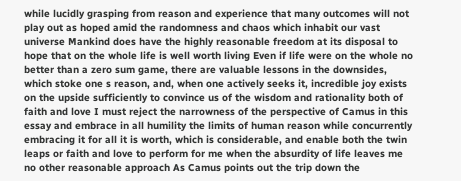while lucidly grasping from reason and experience that many outcomes will not play out as hoped amid the randomness and chaos which inhabit our vast universe Mankind does have the highly reasonable freedom at its disposal to hope that on the whole life is well worth living Even if life were on the whole no better than a zero sum game, there are valuable lessons in the downsides, which stoke one s reason, and, when one actively seeks it, incredible joy exists on the upside sufficiently to convince us of the wisdom and rationality both of faith and love I must reject the narrowness of the perspective of Camus in this essay and embrace in all humility the limits of human reason while concurrently embracing it for all it is worth, which is considerable, and enable both the twin leaps or faith and love to perform for me when the absurdity of life leaves me no other reasonable approach As Camus points out the trip down the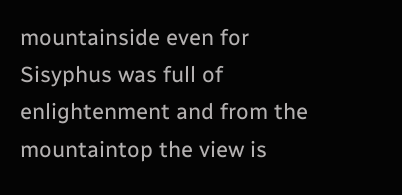mountainside even for Sisyphus was full of enlightenment and from the mountaintop the view is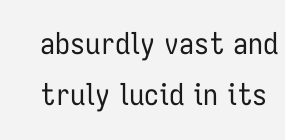absurdly vast and truly lucid in its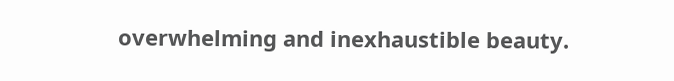overwhelming and inexhaustible beauty.